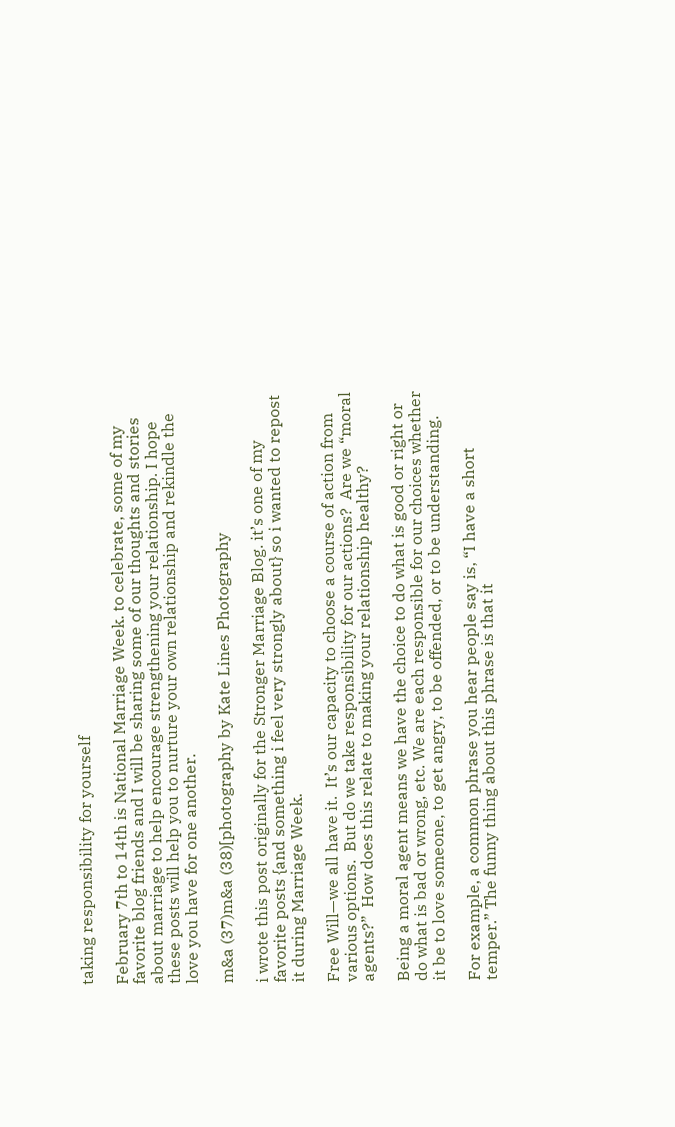taking responsibility for yourself

February 7th to 14th is National Marriage Week. to celebrate, some of my favorite blog friends and I will be sharing some of our thoughts and stories about marriage to help encourage strengthening your relationship. I hope these posts will help you to nurture your own relationship and rekindle the love you have for one another.

m&a (37)m&a (38)[photography by Kate Lines Photography

i wrote this post originally for the Stronger Marriage Blog. it’s one of my favorite posts {and something i feel very strongly about} so i wanted to repost it during Marriage Week.

Free Will—we all have it.  It’s our capacity to choose a course of action from various options.  But do we take responsibility for our actions?  Are we “moral agents?”  How does this relate to making your relationship healthy?

Being a moral agent means we have the choice to do what is good or right or do what is bad or wrong, etc. We are each responsible for our choices whether it be to love someone, to get angry, to be offended, or to be understanding.

For example, a common phrase you hear people say is, “I have a short temper.” The funny thing about this phrase is that it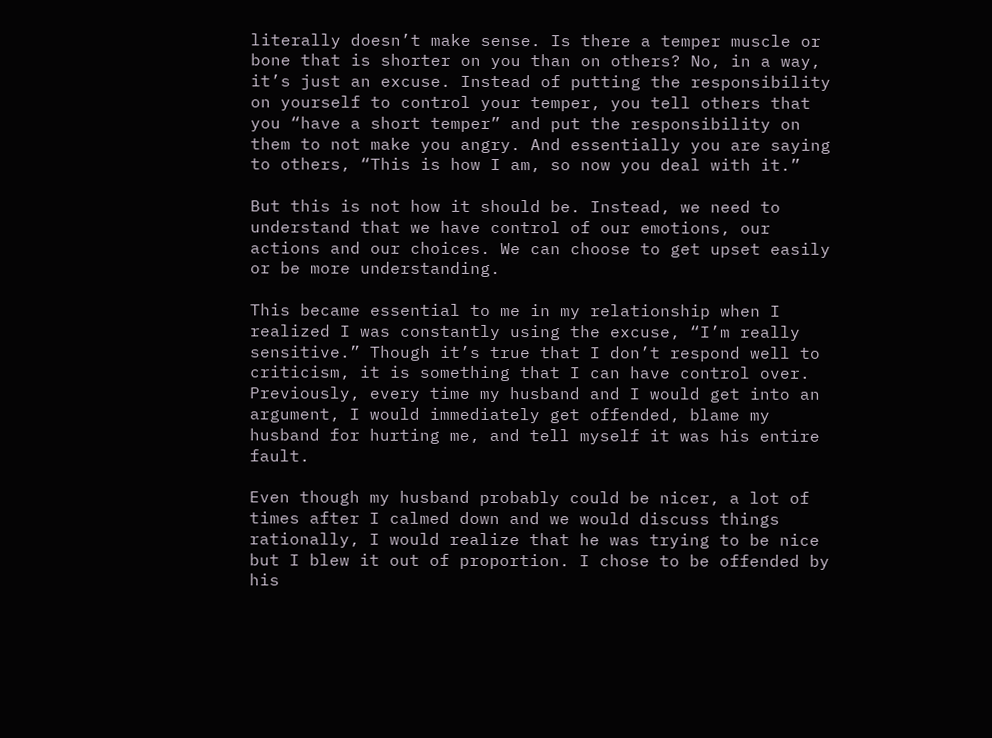literally doesn’t make sense. Is there a temper muscle or bone that is shorter on you than on others? No, in a way, it’s just an excuse. Instead of putting the responsibility on yourself to control your temper, you tell others that you “have a short temper” and put the responsibility on them to not make you angry. And essentially you are saying to others, “This is how I am, so now you deal with it.”

But this is not how it should be. Instead, we need to understand that we have control of our emotions, our actions and our choices. We can choose to get upset easily or be more understanding.

This became essential to me in my relationship when I realized I was constantly using the excuse, “I’m really sensitive.” Though it’s true that I don’t respond well to criticism, it is something that I can have control over. Previously, every time my husband and I would get into an argument, I would immediately get offended, blame my husband for hurting me, and tell myself it was his entire fault.

Even though my husband probably could be nicer, a lot of times after I calmed down and we would discuss things rationally, I would realize that he was trying to be nice but I blew it out of proportion. I chose to be offended by his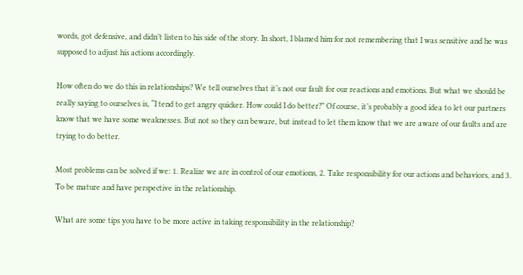words, got defensive, and didn’t listen to his side of the story. In short, I blamed him for not remembering that I was sensitive and he was supposed to adjust his actions accordingly.

How often do we do this in relationships? We tell ourselves that it’s not our fault for our reactions and emotions. But what we should be really saying to ourselves is, “I tend to get angry quicker. How could I do better?” Of course, it’s probably a good idea to let our partners know that we have some weaknesses. But not so they can beware, but instead to let them know that we are aware of our faults and are trying to do better.

Most problems can be solved if we: 1. Realize we are in control of our emotions, 2. Take responsibility for our actions and behaviors, and 3. To be mature and have perspective in the relationship.

What are some tips you have to be more active in taking responsibility in the relationship?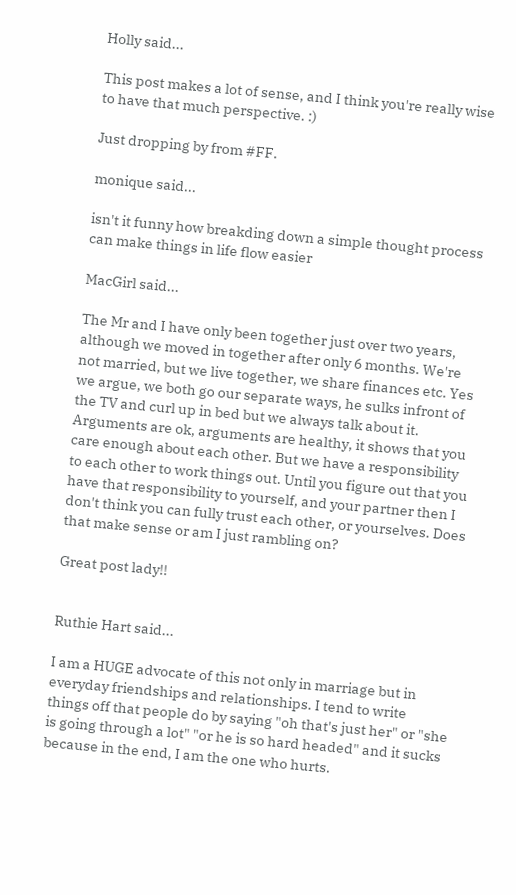Holly said...

This post makes a lot of sense, and I think you're really wise to have that much perspective. :)

Just dropping by from #FF.

monique said...

isn't it funny how breakding down a simple thought process can make things in life flow easier

MacGirl said...

The Mr and I have only been together just over two years, although we moved in together after only 6 months. We're not married, but we live together, we share finances etc. Yes we argue, we both go our separate ways, he sulks infront of the TV and curl up in bed but we always talk about it. Arguments are ok, arguments are healthy, it shows that you care enough about each other. But we have a responsibility to each other to work things out. Until you figure out that you have that responsibility to yourself, and your partner then I don't think you can fully trust each other, or yourselves. Does that make sense or am I just rambling on?

Great post lady!!


Ruthie Hart said...

I am a HUGE advocate of this not only in marriage but in everyday friendships and relationships. I tend to write things off that people do by saying "oh that's just her" or "she is going through a lot" "or he is so hard headed" and it sucks because in the end, I am the one who hurts.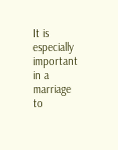It is especially important in a marriage to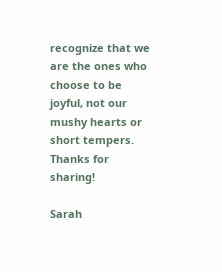recognize that we are the ones who choose to be joyful, not our mushy hearts or short tempers. Thanks for sharing!

Sarah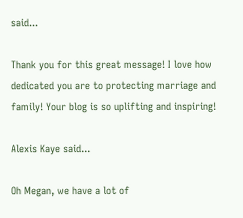said...

Thank you for this great message! I love how dedicated you are to protecting marriage and family! Your blog is so uplifting and inspiring!

Alexis Kaye said...

Oh Megan, we have a lot of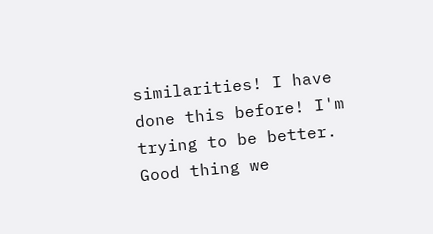similarities! I have done this before! I'm trying to be better. Good thing we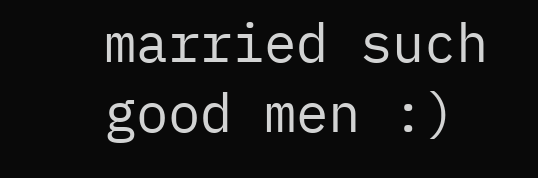married such good men :)